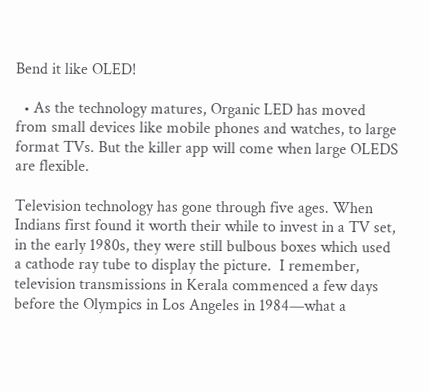Bend it like OLED!

  • As the technology matures, Organic LED has moved from small devices like mobile phones and watches, to large format TVs. But the killer app will come when large OLEDS are flexible.

Television technology has gone through five ages. When Indians first found it worth their while to invest in a TV set, in the early 1980s, they were still bulbous boxes which used a cathode ray tube to display the picture.  I remember, television transmissions in Kerala commenced a few days before the Olympics in Los Angeles in 1984—what a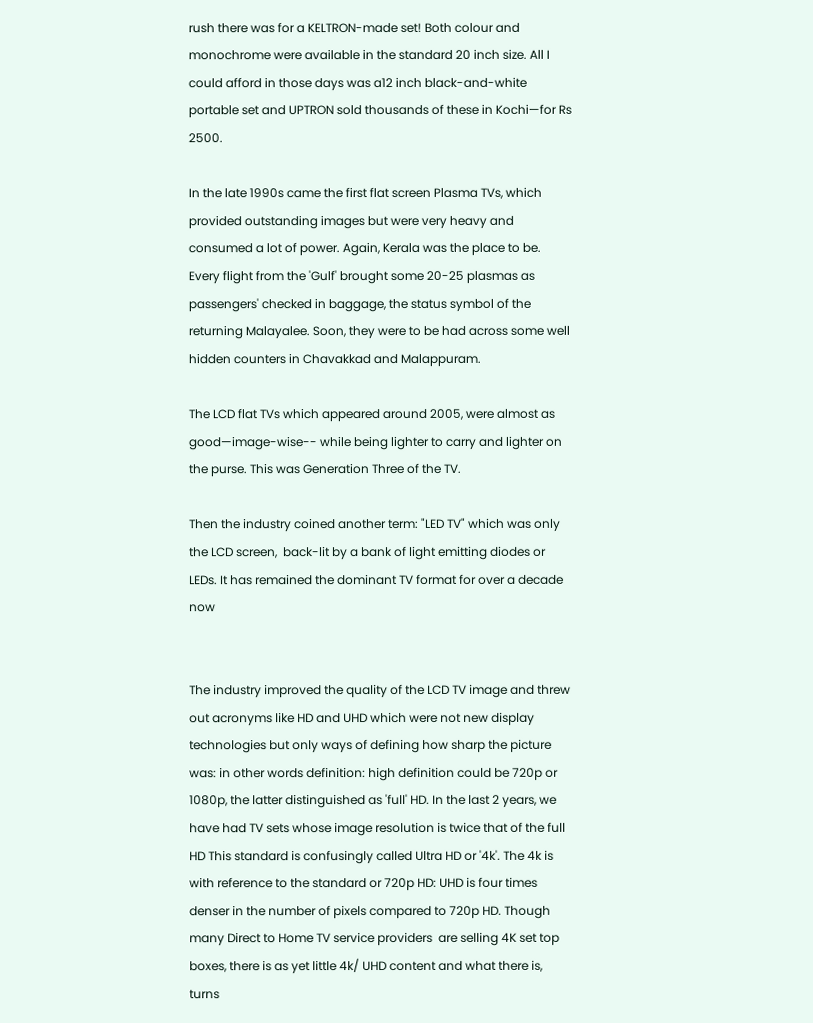rush there was for a KELTRON-made set! Both colour and monochrome were available in the standard 20 inch size. All I could afford in those days was a12 inch black-and-white portable set and UPTRON sold thousands of these in Kochi—for Rs 2500.

In the late 1990s came the first flat screen Plasma TVs, which provided outstanding images but were very heavy and  consumed a lot of power. Again, Kerala was the place to be. Every flight from the 'Gulf' brought some 20-25 plasmas as passengers' checked in baggage, the status symbol of the returning Malayalee. Soon, they were to be had across some well hidden counters in Chavakkad and Malappuram.

The LCD flat TVs which appeared around 2005, were almost as good—image-wise-- while being lighter to carry and lighter on the purse. This was Generation Three of the TV.

Then the industry coined another term: "LED TV" which was only the LCD screen,  back-lit by a bank of light emitting diodes or LEDs. It has remained the dominant TV format for over a decade now


The industry improved the quality of the LCD TV image and threw out acronyms like HD and UHD which were not new display technologies but only ways of defining how sharp the picture was: in other words definition: high definition could be 720p or 1080p, the latter distinguished as 'full' HD. In the last 2 years, we have had TV sets whose image resolution is twice that of the full HD This standard is confusingly called Ultra HD or '4k'. The 4k is with reference to the standard or 720p HD: UHD is four times denser in the number of pixels compared to 720p HD. Though many Direct to Home TV service providers  are selling 4K set top boxes, there is as yet little 4k/ UHD content and what there is, turns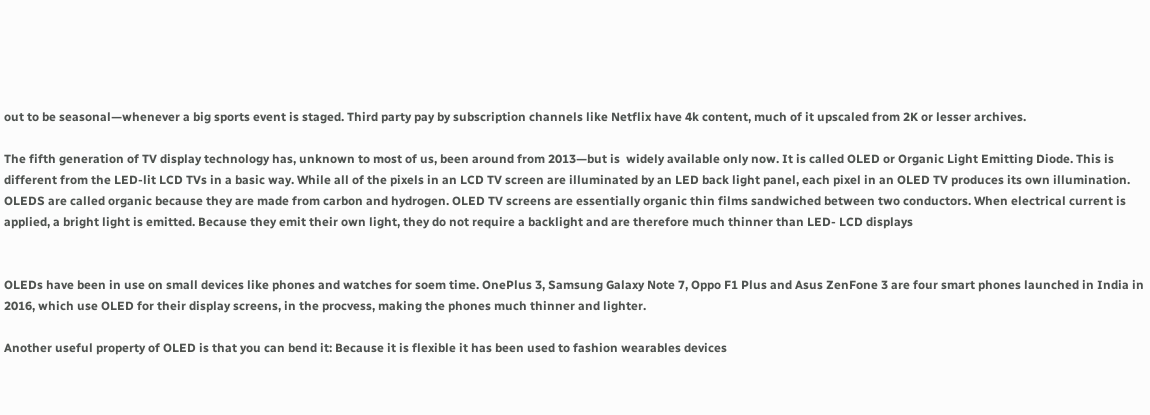out to be seasonal—whenever a big sports event is staged. Third party pay by subscription channels like Netflix have 4k content, much of it upscaled from 2K or lesser archives.

The fifth generation of TV display technology has, unknown to most of us, been around from 2013—but is  widely available only now. It is called OLED or Organic Light Emitting Diode. This is different from the LED-lit LCD TVs in a basic way. While all of the pixels in an LCD TV screen are illuminated by an LED back light panel, each pixel in an OLED TV produces its own illumination. OLEDS are called organic because they are made from carbon and hydrogen. OLED TV screens are essentially organic thin films sandwiched between two conductors. When electrical current is applied, a bright light is emitted. Because they emit their own light, they do not require a backlight and are therefore much thinner than LED- LCD displays


OLEDs have been in use on small devices like phones and watches for soem time. OnePlus 3, Samsung Galaxy Note 7, Oppo F1 Plus and Asus ZenFone 3 are four smart phones launched in India in 2016, which use OLED for their display screens, in the procvess, making the phones much thinner and lighter.

Another useful property of OLED is that you can bend it: Because it is flexible it has been used to fashion wearables devices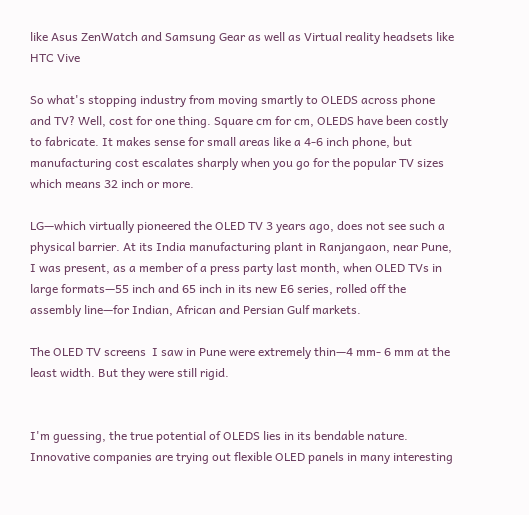like Asus ZenWatch and Samsung Gear as well as Virtual reality headsets like HTC Vive

So what's stopping industry from moving smartly to OLEDS across phone and TV? Well, cost for one thing. Square cm for cm, OLEDS have been costly to fabricate. It makes sense for small areas like a 4-6 inch phone, but manufacturing cost escalates sharply when you go for the popular TV sizes which means 32 inch or more.

LG—which virtually pioneered the OLED TV 3 years ago, does not see such a physical barrier. At its India manufacturing plant in Ranjangaon, near Pune, I was present, as a member of a press party last month, when OLED TVs in large formats—55 inch and 65 inch in its new E6 series, rolled off the assembly line—for Indian, African and Persian Gulf markets.

The OLED TV screens  I saw in Pune were extremely thin—4 mm- 6 mm at the least width. But they were still rigid.


I'm guessing, the true potential of OLEDS lies in its bendable nature. Innovative companies are trying out flexible OLED panels in many interesting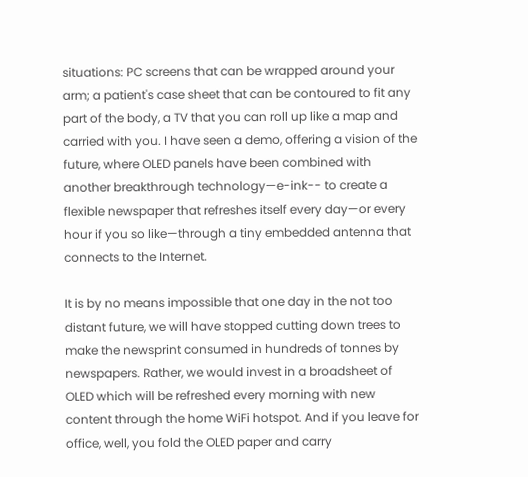situations: PC screens that can be wrapped around your arm; a patient's case sheet that can be contoured to fit any part of the body, a TV that you can roll up like a map and carried with you. I have seen a demo, offering a vision of the future, where OLED panels have been combined with another breakthrough technology—e-ink-- to create a flexible newspaper that refreshes itself every day—or every hour if you so like—through a tiny embedded antenna that connects to the Internet.

It is by no means impossible that one day in the not too distant future, we will have stopped cutting down trees to make the newsprint consumed in hundreds of tonnes by newspapers. Rather, we would invest in a broadsheet of OLED which will be refreshed every morning with new content through the home WiFi hotspot. And if you leave for office, well, you fold the OLED paper and carry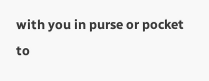with you in purse or pocket to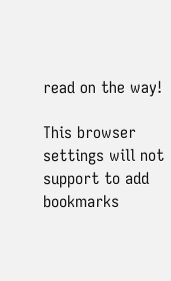read on the way!

This browser settings will not support to add bookmarks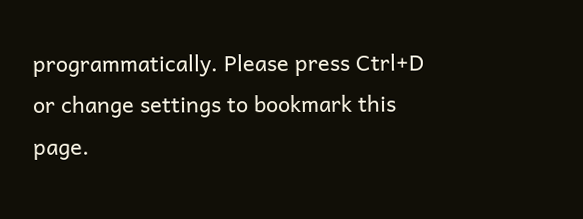programmatically. Please press Ctrl+D or change settings to bookmark this page.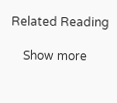Related Reading

    Show more